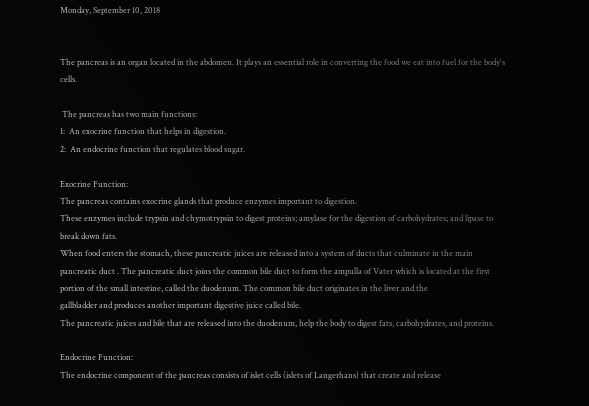Monday, September 10, 2018


The pancreas is an organ located in the abdomen. It plays an essential role in converting the food we eat into fuel for the body's cells.

 The pancreas has two main functions:
1:  An exocrine function that helps in digestion.
2:  An endocrine function that regulates blood sugar.

Exocrine Function:
The pancreas contains exocrine glands that produce enzymes important to digestion.
These enzymes include trypsin and chymotrypsin to digest proteins; amylase for the digestion of carbohydrates; and lipase to break down fats.
When food enters the stomach, these pancreatic juices are released into a system of ducts that culminate in the main pancreatic duct . The pancreatic duct joins the common bile duct to form the ampulla of Vater which is located at the first portion of the small intestine, called the duodenum. The common bile duct originates in the liver and the
gallbladder and produces another important digestive juice called bile.
The pancreatic juices and bile that are released into the duodenum, help the body to digest fats, carbohydrates, and proteins.

Endocrine Function:
The endocrine component of the pancreas consists of islet cells (islets of Langerhans) that create and release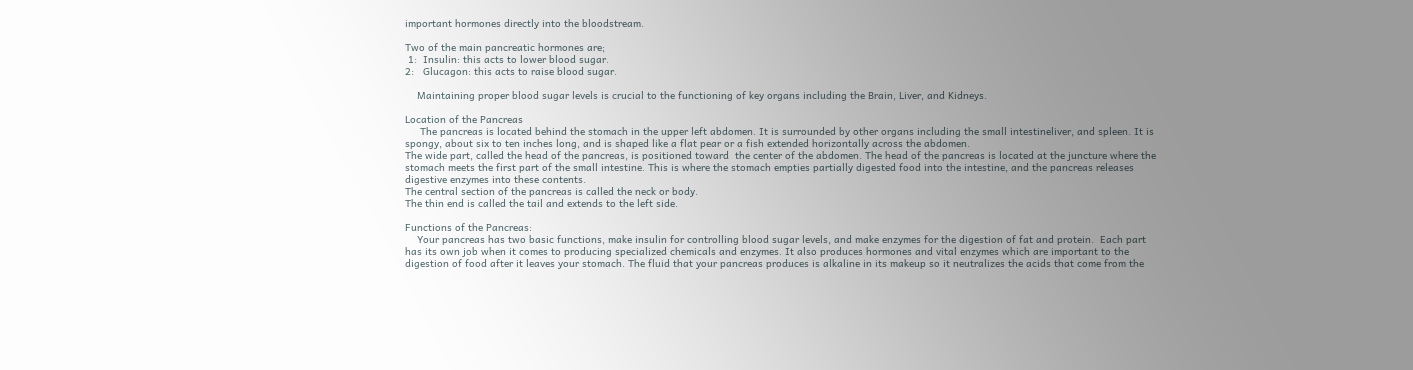important hormones directly into the bloodstream.

Two of the main pancreatic hormones are;
 1:  Insulin: this acts to lower blood sugar.
2:   Glucagon: this acts to raise blood sugar.

    Maintaining proper blood sugar levels is crucial to the functioning of key organs including the Brain, Liver, and Kidneys.

Location of the Pancreas
     The pancreas is located behind the stomach in the upper left abdomen. It is surrounded by other organs including the small intestineliver, and spleen. It is spongy, about six to ten inches long, and is shaped like a flat pear or a fish extended horizontally across the abdomen.
The wide part, called the head of the pancreas, is positioned toward  the center of the abdomen. The head of the pancreas is located at the juncture where the stomach meets the first part of the small intestine. This is where the stomach empties partially digested food into the intestine, and the pancreas releases digestive enzymes into these contents.
The central section of the pancreas is called the neck or body.
The thin end is called the tail and extends to the left side.

Functions of the Pancreas:
    Your pancreas has two basic functions, make insulin for controlling blood sugar levels, and make enzymes for the digestion of fat and protein.  Each part has its own job when it comes to producing specialized chemicals and enzymes. It also produces hormones and vital enzymes which are important to the digestion of food after it leaves your stomach. The fluid that your pancreas produces is alkaline in its makeup so it neutralizes the acids that come from the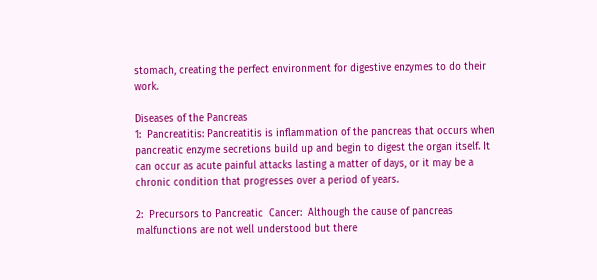stomach, creating the perfect environment for digestive enzymes to do their work.

Diseases of the Pancreas
1:  Pancreatitis: Pancreatitis is inflammation of the pancreas that occurs when pancreatic enzyme secretions build up and begin to digest the organ itself. It can occur as acute painful attacks lasting a matter of days, or it may be a chronic condition that progresses over a period of years.

2:  Precursors to Pancreatic  Cancer:  Although the cause of pancreas malfunctions are not well understood but there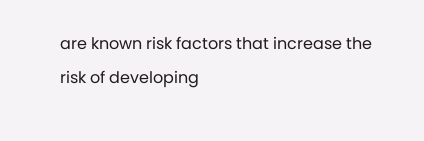are known risk factors that increase the risk of developing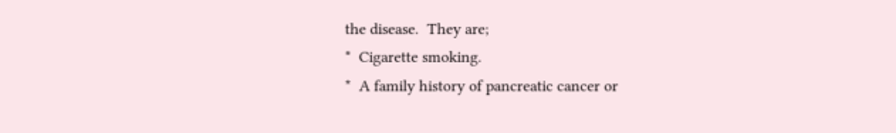the disease.  They are;
*  Cigarette smoking.
*  A family history of pancreatic cancer or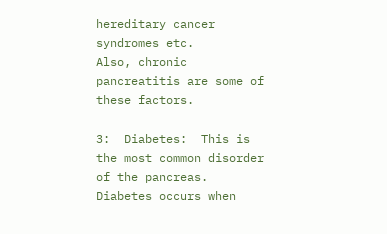hereditary cancer syndromes etc.
Also, chronic pancreatitis are some of these factors.

3:  Diabetes:  This is the most common disorder of the pancreas. Diabetes occurs when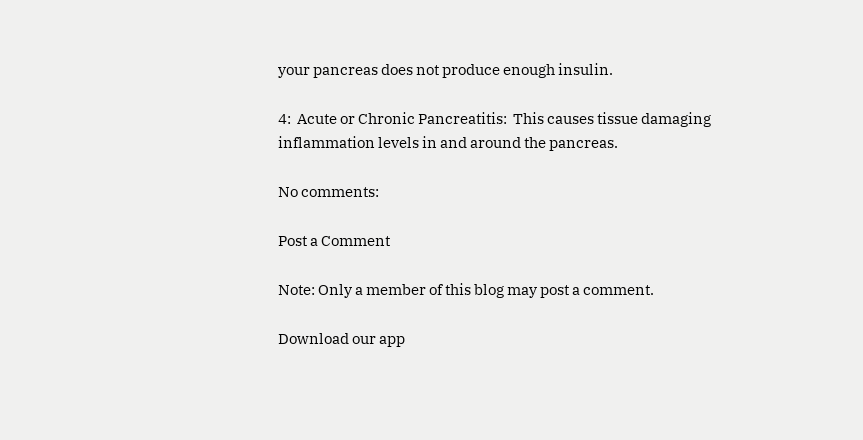your pancreas does not produce enough insulin.

4:  Acute or Chronic Pancreatitis:  This causes tissue damaging inflammation levels in and around the pancreas.

No comments:

Post a Comment

Note: Only a member of this blog may post a comment.

Download our app